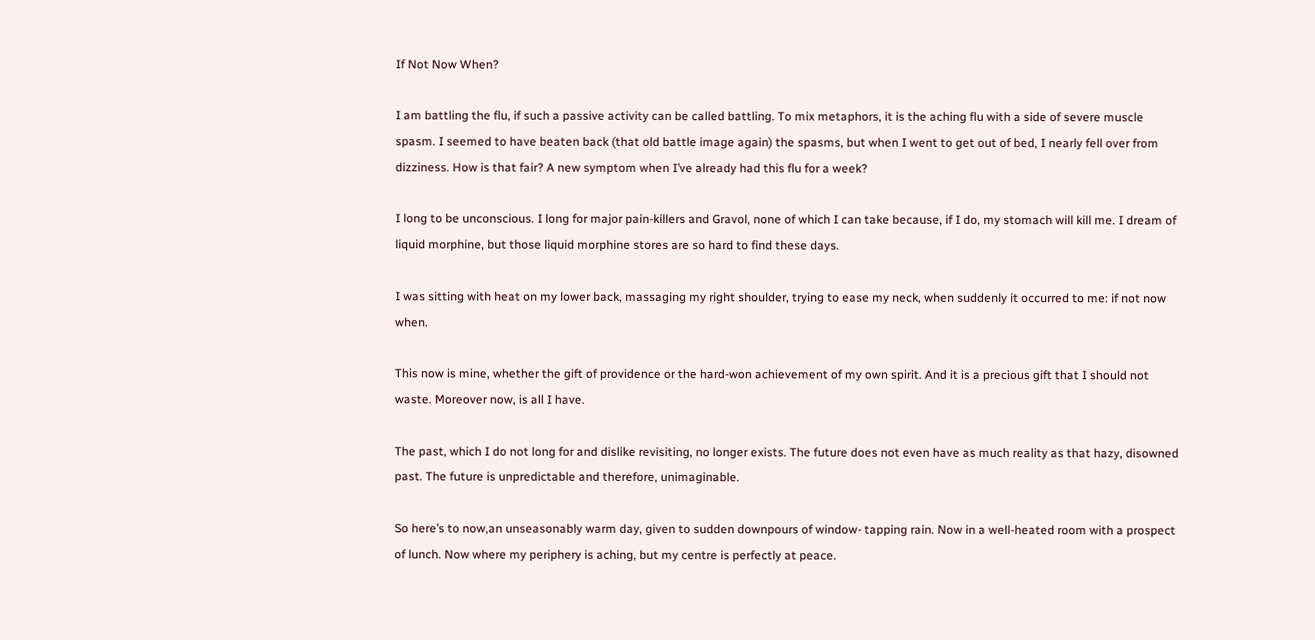If Not Now When?

I am battling the flu, if such a passive activity can be called battling. To mix metaphors, it is the aching flu with a side of severe muscle spasm. I seemed to have beaten back (that old battle image again) the spasms, but when I went to get out of bed, I nearly fell over from dizziness. How is that fair? A new symptom when I’ve already had this flu for a week?

I long to be unconscious. I long for major pain-killers and Gravol, none of which I can take because, if I do, my stomach will kill me. I dream of liquid morphine, but those liquid morphine stores are so hard to find these days.

I was sitting with heat on my lower back, massaging my right shoulder, trying to ease my neck, when suddenly it occurred to me: if not now when.

This now is mine, whether the gift of providence or the hard-won achievement of my own spirit. And it is a precious gift that I should not waste. Moreover now, is all I have.

The past, which I do not long for and dislike revisiting, no longer exists. The future does not even have as much reality as that hazy, disowned past. The future is unpredictable and therefore, unimaginable.

So here’s to now,an unseasonably warm day, given to sudden downpours of window- tapping rain. Now in a well-heated room with a prospect of lunch. Now where my periphery is aching, but my centre is perfectly at peace.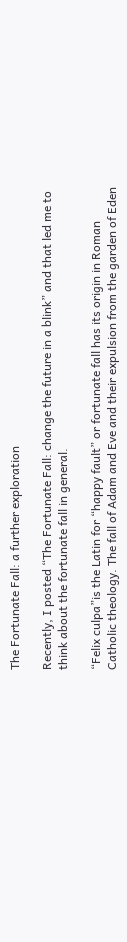The Fortunate Fall: a further exploration

Recently, I posted “The Fortunate Fall: change the future in a blink” and that led me to think about the fortunate fall in general.

“Felix culpa”is the Latin for “happy fault” or fortunate fall has its origin in Roman Catholic theology. The fall of Adam and Eve and their expulsion from the garden of Eden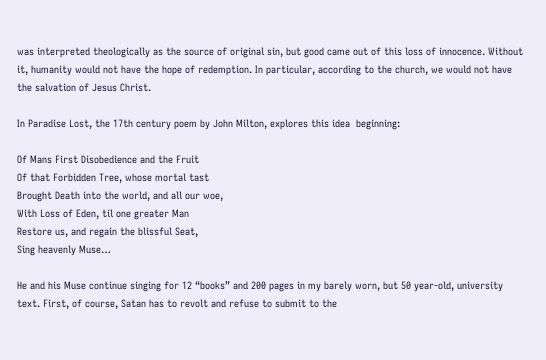was interpreted theologically as the source of original sin, but good came out of this loss of innocence. Without it, humanity would not have the hope of redemption. In particular, according to the church, we would not have the salvation of Jesus Christ.

In Paradise Lost, the 17th century poem by John Milton, explores this idea  beginning:

Of Mans First Disobedience and the Fruit
Of that Forbidden Tree, whose mortal tast
Brought Death into the world, and all our woe,
With Loss of Eden, til one greater Man
Restore us, and regain the blissful Seat,
Sing heavenly Muse…

He and his Muse continue singing for 12 “books” and 200 pages in my barely worn, but 50 year-old, university text. First, of course, Satan has to revolt and refuse to submit to the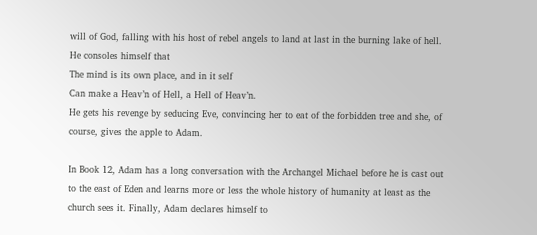will of God, falling with his host of rebel angels to land at last in the burning lake of hell. He consoles himself that
The mind is its own place, and in it self
Can make a Heav’n of Hell, a Hell of Heav’n.
He gets his revenge by seducing Eve, convincing her to eat of the forbidden tree and she, of course, gives the apple to Adam.

In Book 12, Adam has a long conversation with the Archangel Michael before he is cast out to the east of Eden and learns more or less the whole history of humanity at least as the church sees it. Finally, Adam declares himself to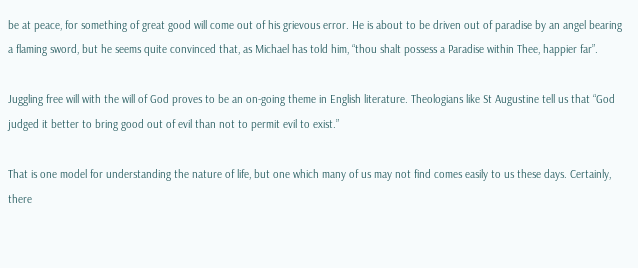be at peace, for something of great good will come out of his grievous error. He is about to be driven out of paradise by an angel bearing a flaming sword, but he seems quite convinced that, as Michael has told him, “thou shalt possess a Paradise within Thee, happier far”.

Juggling free will with the will of God proves to be an on-going theme in English literature. Theologians like St Augustine tell us that “God judged it better to bring good out of evil than not to permit evil to exist.”

That is one model for understanding the nature of life, but one which many of us may not find comes easily to us these days. Certainly, there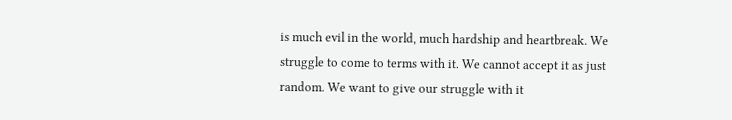is much evil in the world, much hardship and heartbreak. We struggle to come to terms with it. We cannot accept it as just random. We want to give our struggle with it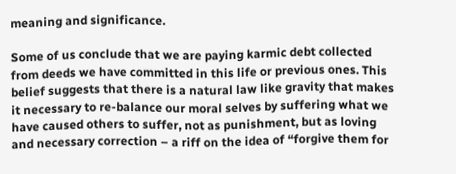meaning and significance.

Some of us conclude that we are paying karmic debt collected from deeds we have committed in this life or previous ones. This belief suggests that there is a natural law like gravity that makes it necessary to re-balance our moral selves by suffering what we have caused others to suffer, not as punishment, but as loving and necessary correction – a riff on the idea of “forgive them for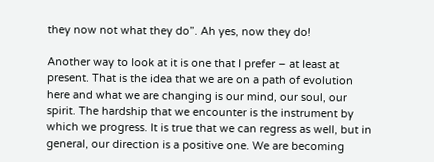they now not what they do”. Ah yes, now they do!

Another way to look at it is one that I prefer – at least at present. That is the idea that we are on a path of evolution here and what we are changing is our mind, our soul, our spirit. The hardship that we encounter is the instrument by which we progress. It is true that we can regress as well, but in general, our direction is a positive one. We are becoming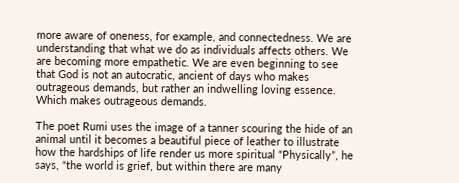more aware of oneness, for example, and connectedness. We are understanding that what we do as individuals affects others. We are becoming more empathetic. We are even beginning to see that God is not an autocratic, ancient of days who makes outrageous demands, but rather an indwelling loving essence. Which makes outrageous demands.

The poet Rumi uses the image of a tanner scouring the hide of an animal until it becomes a beautiful piece of leather to illustrate how the hardships of life render us more spiritual “Physically”, he says, “the world is grief, but within there are many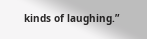kinds of laughing.”